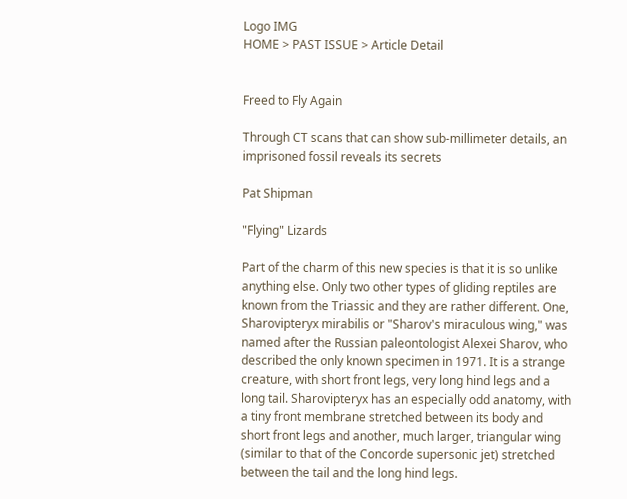Logo IMG
HOME > PAST ISSUE > Article Detail


Freed to Fly Again

Through CT scans that can show sub-millimeter details, an imprisoned fossil reveals its secrets

Pat Shipman

"Flying" Lizards

Part of the charm of this new species is that it is so unlike anything else. Only two other types of gliding reptiles are known from the Triassic and they are rather different. One, Sharovipteryx mirabilis or "Sharov's miraculous wing," was named after the Russian paleontologist Alexei Sharov, who described the only known specimen in 1971. It is a strange creature, with short front legs, very long hind legs and a long tail. Sharovipteryx has an especially odd anatomy, with a tiny front membrane stretched between its body and short front legs and another, much larger, triangular wing (similar to that of the Concorde supersonic jet) stretched between the tail and the long hind legs.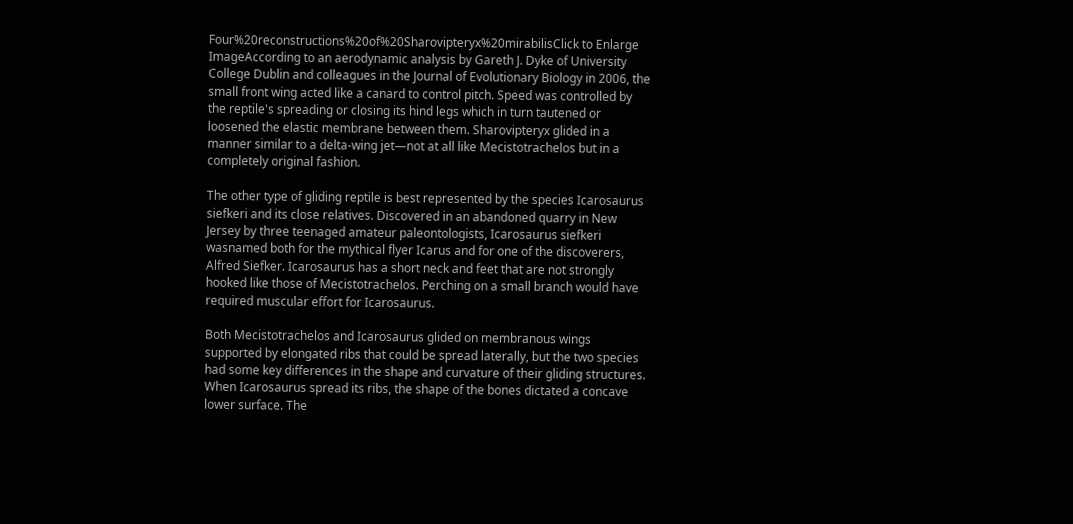Four%20reconstructions%20of%20Sharovipteryx%20mirabilisClick to Enlarge ImageAccording to an aerodynamic analysis by Gareth J. Dyke of University College Dublin and colleagues in the Journal of Evolutionary Biology in 2006, the small front wing acted like a canard to control pitch. Speed was controlled by the reptile's spreading or closing its hind legs which in turn tautened or loosened the elastic membrane between them. Sharovipteryx glided in a manner similar to a delta-wing jet—not at all like Mecistotrachelos but in a completely original fashion.

The other type of gliding reptile is best represented by the species Icarosaurus siefkeri and its close relatives. Discovered in an abandoned quarry in New Jersey by three teenaged amateur paleontologists, Icarosaurus siefkeri wasnamed both for the mythical flyer Icarus and for one of the discoverers, Alfred Siefker. Icarosaurus has a short neck and feet that are not strongly hooked like those of Mecistotrachelos. Perching on a small branch would have required muscular effort for Icarosaurus.

Both Mecistotrachelos and Icarosaurus glided on membranous wings supported by elongated ribs that could be spread laterally, but the two species had some key differences in the shape and curvature of their gliding structures. When Icarosaurus spread its ribs, the shape of the bones dictated a concave lower surface. The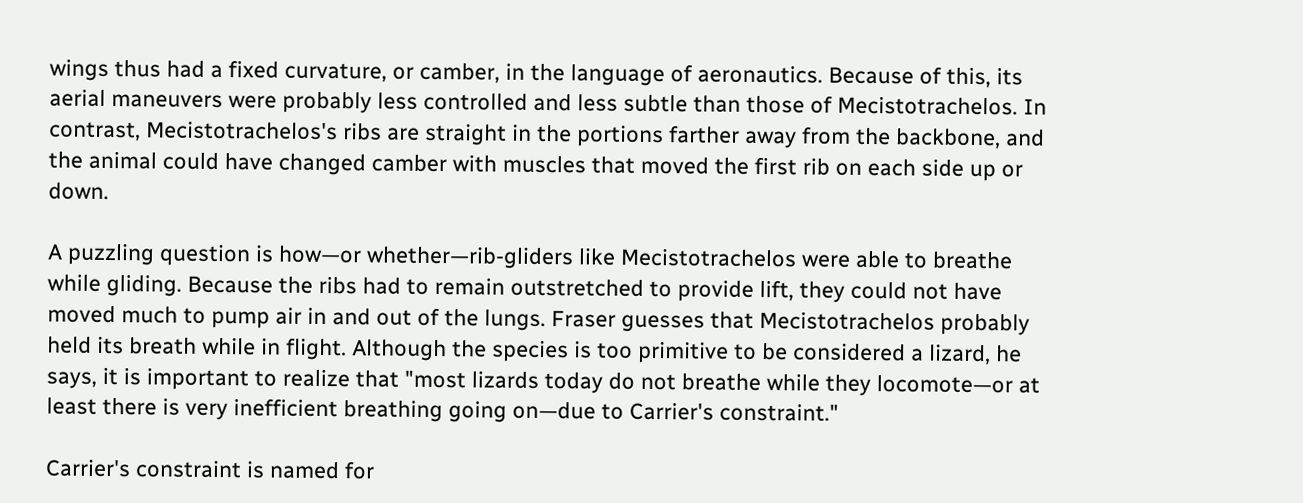wings thus had a fixed curvature, or camber, in the language of aeronautics. Because of this, its aerial maneuvers were probably less controlled and less subtle than those of Mecistotrachelos. In contrast, Mecistotrachelos's ribs are straight in the portions farther away from the backbone, and the animal could have changed camber with muscles that moved the first rib on each side up or down.

A puzzling question is how—or whether—rib-gliders like Mecistotrachelos were able to breathe while gliding. Because the ribs had to remain outstretched to provide lift, they could not have moved much to pump air in and out of the lungs. Fraser guesses that Mecistotrachelos probably held its breath while in flight. Although the species is too primitive to be considered a lizard, he says, it is important to realize that "most lizards today do not breathe while they locomote—or at least there is very inefficient breathing going on—due to Carrier's constraint."

Carrier's constraint is named for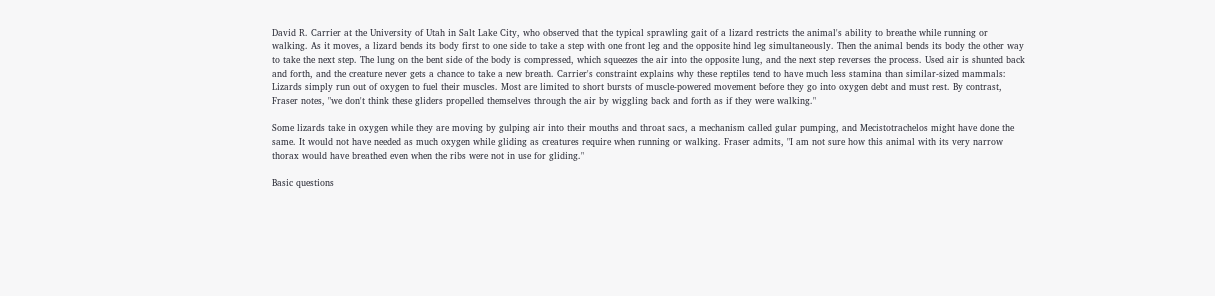David R. Carrier at the University of Utah in Salt Lake City, who observed that the typical sprawling gait of a lizard restricts the animal's ability to breathe while running or walking. As it moves, a lizard bends its body first to one side to take a step with one front leg and the opposite hind leg simultaneously. Then the animal bends its body the other way to take the next step. The lung on the bent side of the body is compressed, which squeezes the air into the opposite lung, and the next step reverses the process. Used air is shunted back and forth, and the creature never gets a chance to take a new breath. Carrier's constraint explains why these reptiles tend to have much less stamina than similar-sized mammals: Lizards simply run out of oxygen to fuel their muscles. Most are limited to short bursts of muscle-powered movement before they go into oxygen debt and must rest. By contrast, Fraser notes, "we don't think these gliders propelled themselves through the air by wiggling back and forth as if they were walking."

Some lizards take in oxygen while they are moving by gulping air into their mouths and throat sacs, a mechanism called gular pumping, and Mecistotrachelos might have done the same. It would not have needed as much oxygen while gliding as creatures require when running or walking. Fraser admits, "I am not sure how this animal with its very narrow thorax would have breathed even when the ribs were not in use for gliding."

Basic questions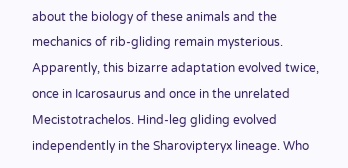about the biology of these animals and the mechanics of rib-gliding remain mysterious. Apparently, this bizarre adaptation evolved twice, once in Icarosaurus and once in the unrelated Mecistotrachelos. Hind-leg gliding evolved independently in the Sharovipteryx lineage. Who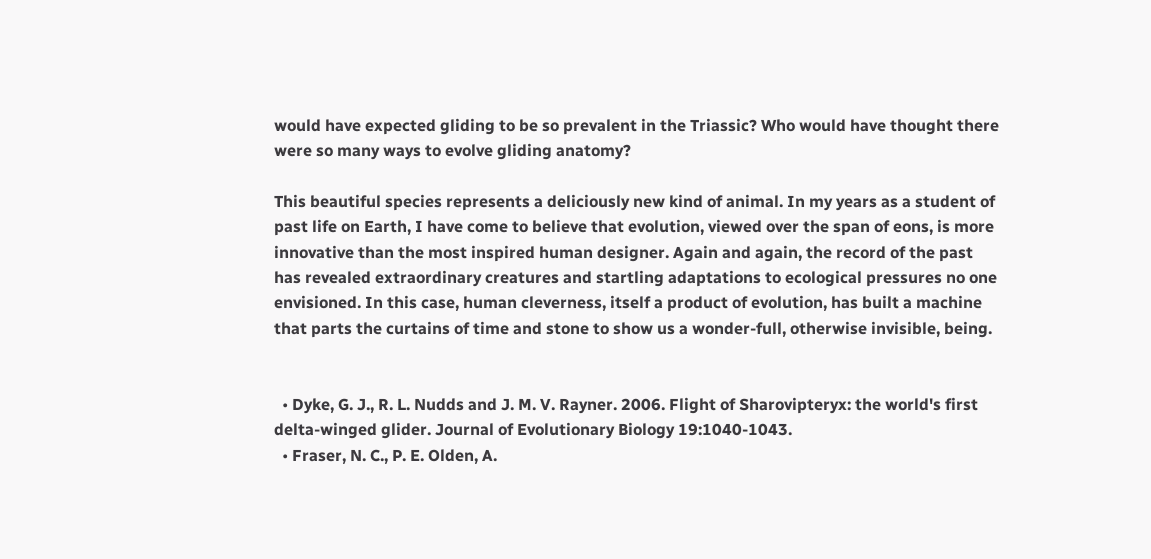would have expected gliding to be so prevalent in the Triassic? Who would have thought there were so many ways to evolve gliding anatomy?

This beautiful species represents a deliciously new kind of animal. In my years as a student of past life on Earth, I have come to believe that evolution, viewed over the span of eons, is more innovative than the most inspired human designer. Again and again, the record of the past has revealed extraordinary creatures and startling adaptations to ecological pressures no one envisioned. In this case, human cleverness, itself a product of evolution, has built a machine that parts the curtains of time and stone to show us a wonder-full, otherwise invisible, being.


  • Dyke, G. J., R. L. Nudds and J. M. V. Rayner. 2006. Flight of Sharovipteryx: the world's first delta-winged glider. Journal of Evolutionary Biology 19:1040-1043.
  • Fraser, N. C., P. E. Olden, A.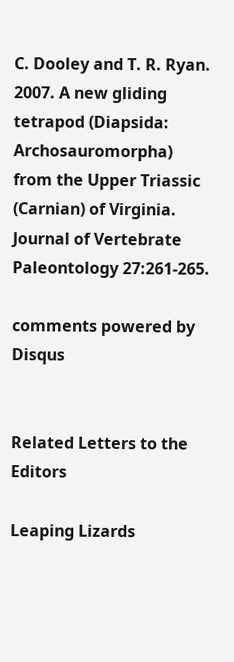C. Dooley and T. R. Ryan. 2007. A new gliding tetrapod (Diapsida: Archosauromorpha) from the Upper Triassic (Carnian) of Virginia. Journal of Vertebrate Paleontology 27:261-265.

comments powered by Disqus


Related Letters to the Editors

Leaping Lizards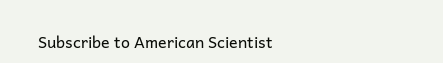Subscribe to American Scientist